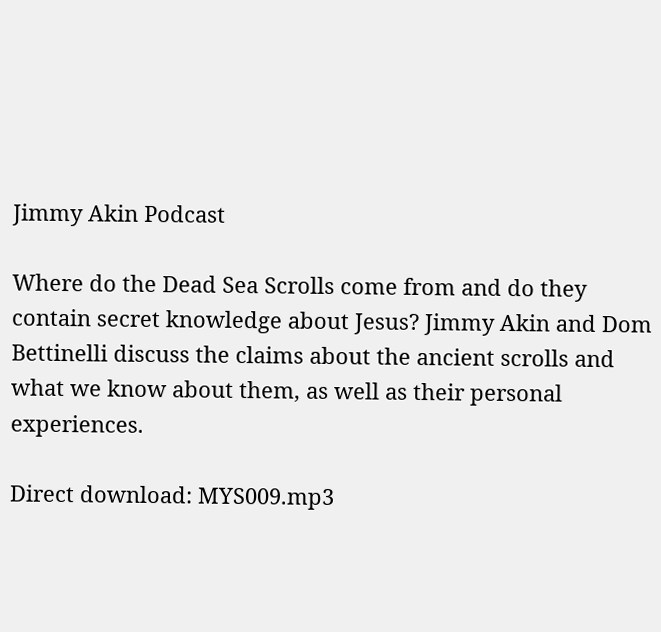Jimmy Akin Podcast

Where do the Dead Sea Scrolls come from and do they contain secret knowledge about Jesus? Jimmy Akin and Dom Bettinelli discuss the claims about the ancient scrolls and what we know about them, as well as their personal experiences.

Direct download: MYS009.mp3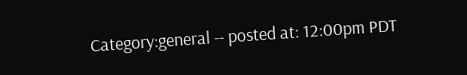Category:general -- posted at: 12:00pm PDT